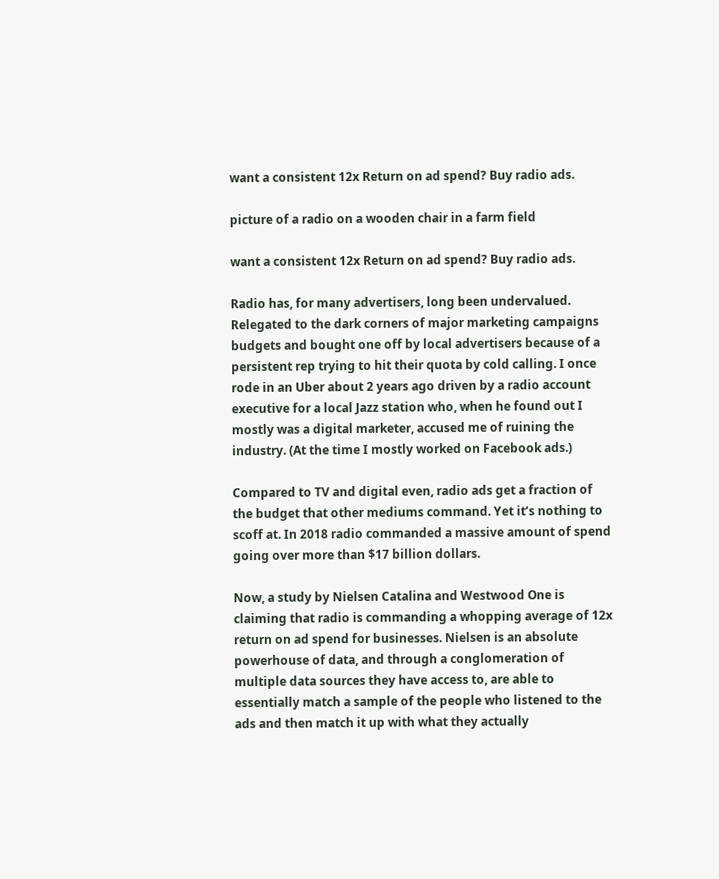want a consistent 12x Return on ad spend? Buy radio ads.

picture of a radio on a wooden chair in a farm field

want a consistent 12x Return on ad spend? Buy radio ads.

Radio has, for many advertisers, long been undervalued. Relegated to the dark corners of major marketing campaigns budgets and bought one off by local advertisers because of a persistent rep trying to hit their quota by cold calling. I once rode in an Uber about 2 years ago driven by a radio account executive for a local Jazz station who, when he found out I mostly was a digital marketer, accused me of ruining the industry. (At the time I mostly worked on Facebook ads.)

Compared to TV and digital even, radio ads get a fraction of the budget that other mediums command. Yet it’s nothing to scoff at. In 2018 radio commanded a massive amount of spend going over more than $17 billion dollars.

Now, a study by Nielsen Catalina and Westwood One is claiming that radio is commanding a whopping average of 12x return on ad spend for businesses. Nielsen is an absolute powerhouse of data, and through a conglomeration of multiple data sources they have access to, are able to essentially match a sample of the people who listened to the ads and then match it up with what they actually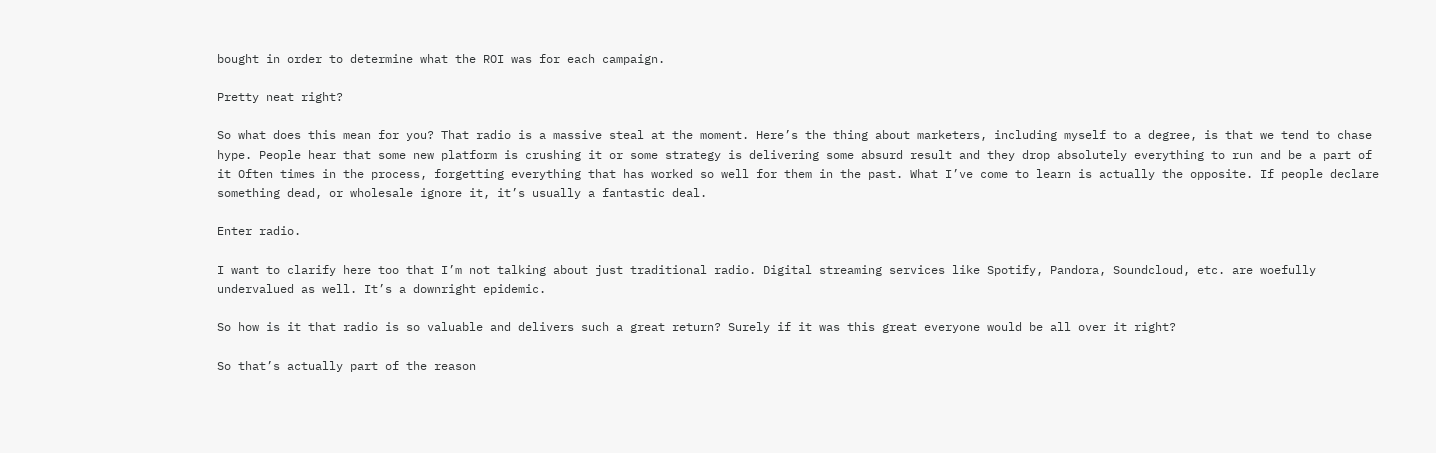bought in order to determine what the ROI was for each campaign.

Pretty neat right?

So what does this mean for you? That radio is a massive steal at the moment. Here’s the thing about marketers, including myself to a degree, is that we tend to chase hype. People hear that some new platform is crushing it or some strategy is delivering some absurd result and they drop absolutely everything to run and be a part of it Often times in the process, forgetting everything that has worked so well for them in the past. What I’ve come to learn is actually the opposite. If people declare something dead, or wholesale ignore it, it’s usually a fantastic deal.

Enter radio.

I want to clarify here too that I’m not talking about just traditional radio. Digital streaming services like Spotify, Pandora, Soundcloud, etc. are woefully undervalued as well. It’s a downright epidemic.

So how is it that radio is so valuable and delivers such a great return? Surely if it was this great everyone would be all over it right?

So that’s actually part of the reason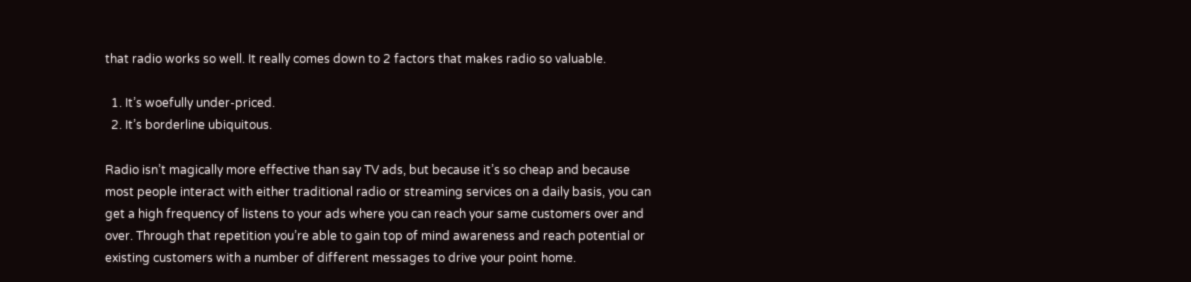that radio works so well. It really comes down to 2 factors that makes radio so valuable.

  1. It’s woefully under-priced.
  2. It’s borderline ubiquitous.

Radio isn’t magically more effective than say TV ads, but because it’s so cheap and because most people interact with either traditional radio or streaming services on a daily basis, you can get a high frequency of listens to your ads where you can reach your same customers over and over. Through that repetition you’re able to gain top of mind awareness and reach potential or existing customers with a number of different messages to drive your point home.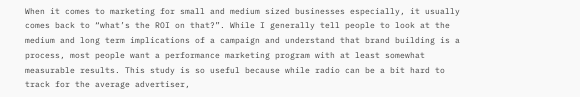When it comes to marketing for small and medium sized businesses especially, it usually comes back to “what’s the ROI on that?”. While I generally tell people to look at the medium and long term implications of a campaign and understand that brand building is a process, most people want a performance marketing program with at least somewhat measurable results. This study is so useful because while radio can be a bit hard to track for the average advertiser,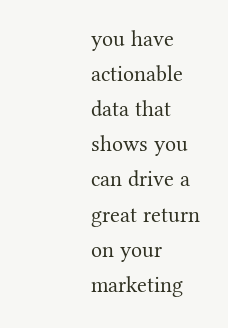you have actionable data that shows you can drive a great return on your marketing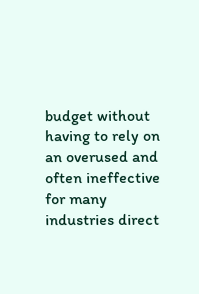budget without having to rely on an overused and often ineffective for many industries direct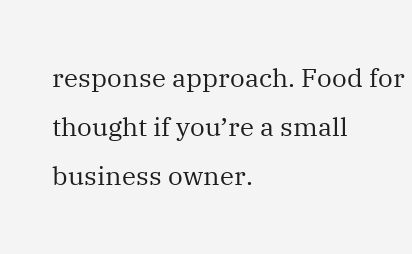response approach. Food for thought if you’re a small business owner.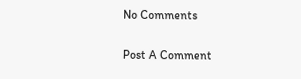No Comments

Post A Comment